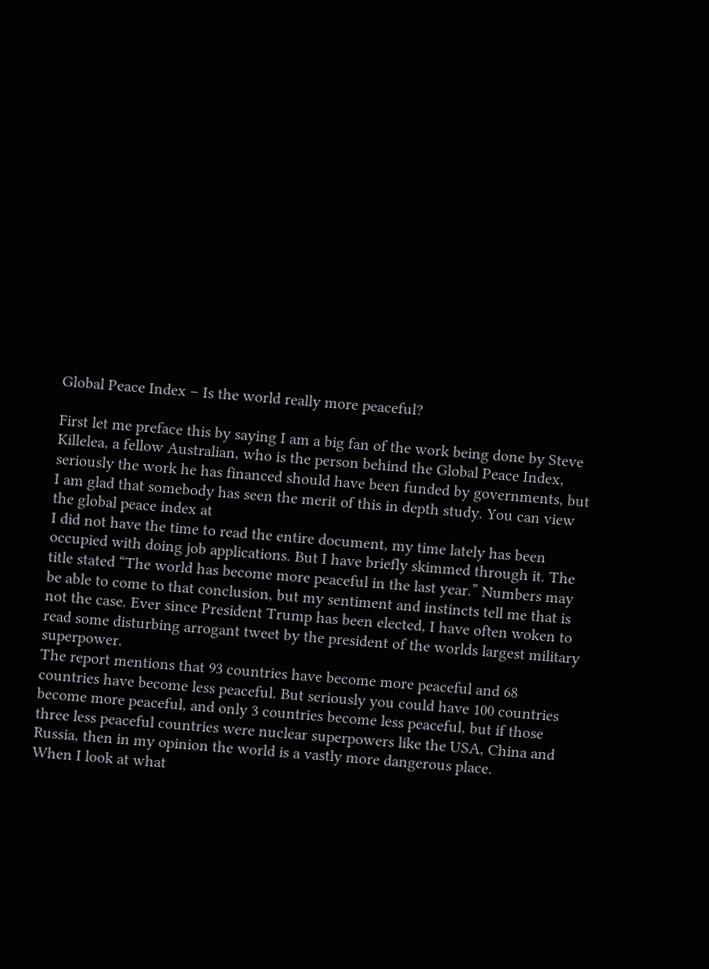Global Peace Index – Is the world really more peaceful?

First let me preface this by saying I am a big fan of the work being done by Steve Killelea, a fellow Australian, who is the person behind the Global Peace Index, seriously the work he has financed should have been funded by governments, but I am glad that somebody has seen the merit of this in depth study. You can view the global peace index at
I did not have the time to read the entire document, my time lately has been occupied with doing job applications. But I have briefly skimmed through it. The title stated “The world has become more peaceful in the last year.” Numbers may be able to come to that conclusion, but my sentiment and instincts tell me that is not the case. Ever since President Trump has been elected, I have often woken to read some disturbing arrogant tweet by the president of the worlds largest military superpower.
The report mentions that 93 countries have become more peaceful and 68 countries have become less peaceful. But seriously you could have 100 countries become more peaceful, and only 3 countries become less peaceful, but if those three less peaceful countries were nuclear superpowers like the USA, China and Russia, then in my opinion the world is a vastly more dangerous place.
When I look at what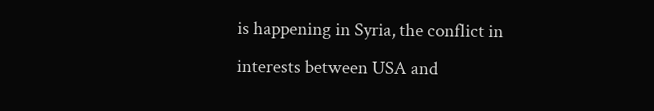is happening in Syria, the conflict in interests between USA and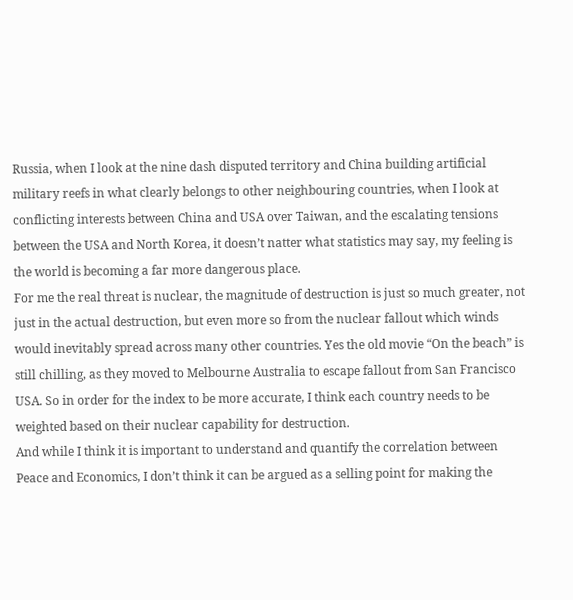Russia, when I look at the nine dash disputed territory and China building artificial military reefs in what clearly belongs to other neighbouring countries, when I look at conflicting interests between China and USA over Taiwan, and the escalating tensions between the USA and North Korea, it doesn’t natter what statistics may say, my feeling is the world is becoming a far more dangerous place.
For me the real threat is nuclear, the magnitude of destruction is just so much greater, not just in the actual destruction, but even more so from the nuclear fallout which winds would inevitably spread across many other countries. Yes the old movie “On the beach” is still chilling, as they moved to Melbourne Australia to escape fallout from San Francisco USA. So in order for the index to be more accurate, I think each country needs to be weighted based on their nuclear capability for destruction.
And while I think it is important to understand and quantify the correlation between Peace and Economics, I don’t think it can be argued as a selling point for making the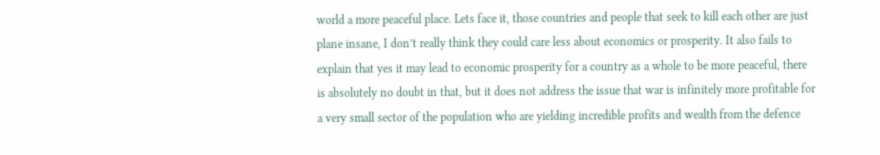world a more peaceful place. Lets face it, those countries and people that seek to kill each other are just plane insane, I don’t really think they could care less about economics or prosperity. It also fails to explain that yes it may lead to economic prosperity for a country as a whole to be more peaceful, there is absolutely no doubt in that, but it does not address the issue that war is infinitely more profitable for a very small sector of the population who are yielding incredible profits and wealth from the defence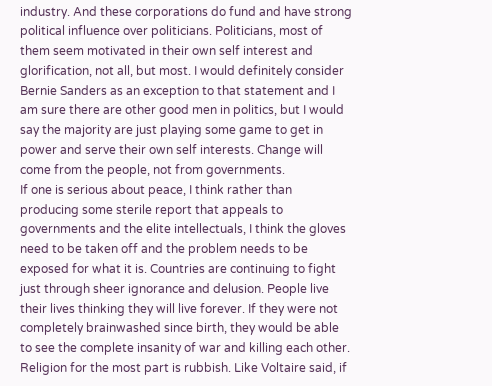industry. And these corporations do fund and have strong political influence over politicians. Politicians, most of them seem motivated in their own self interest and glorification, not all, but most. I would definitely consider Bernie Sanders as an exception to that statement and I am sure there are other good men in politics, but I would say the majority are just playing some game to get in power and serve their own self interests. Change will come from the people, not from governments.
If one is serious about peace, I think rather than producing some sterile report that appeals to governments and the elite intellectuals, I think the gloves need to be taken off and the problem needs to be exposed for what it is. Countries are continuing to fight just through sheer ignorance and delusion. People live their lives thinking they will live forever. If they were not completely brainwashed since birth, they would be able to see the complete insanity of war and killing each other. Religion for the most part is rubbish. Like Voltaire said, if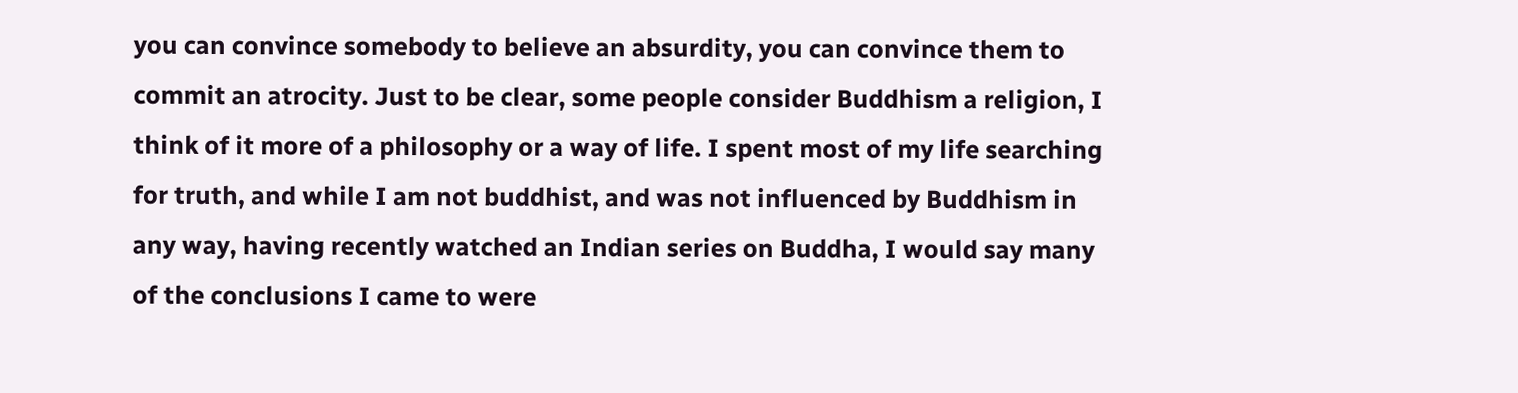you can convince somebody to believe an absurdity, you can convince them to commit an atrocity. Just to be clear, some people consider Buddhism a religion, I think of it more of a philosophy or a way of life. I spent most of my life searching for truth, and while I am not buddhist, and was not influenced by Buddhism in any way, having recently watched an Indian series on Buddha, I would say many of the conclusions I came to were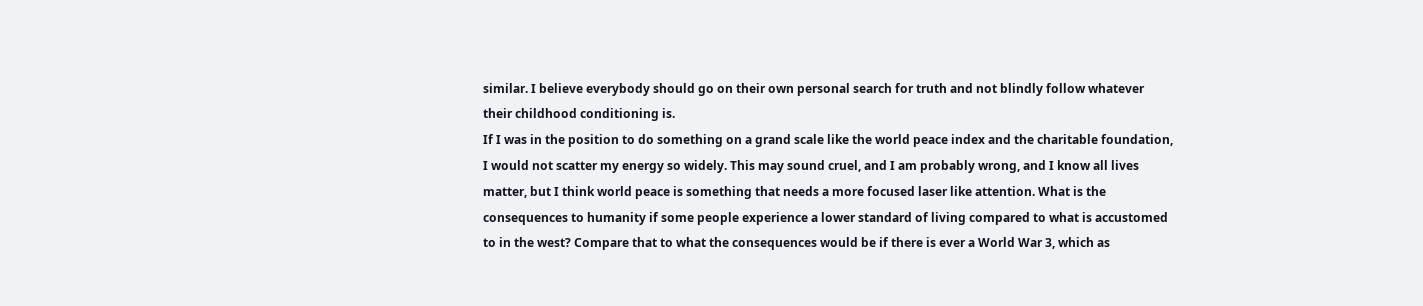similar. I believe everybody should go on their own personal search for truth and not blindly follow whatever their childhood conditioning is.
If I was in the position to do something on a grand scale like the world peace index and the charitable foundation, I would not scatter my energy so widely. This may sound cruel, and I am probably wrong, and I know all lives matter, but I think world peace is something that needs a more focused laser like attention. What is the consequences to humanity if some people experience a lower standard of living compared to what is accustomed to in the west? Compare that to what the consequences would be if there is ever a World War 3, which as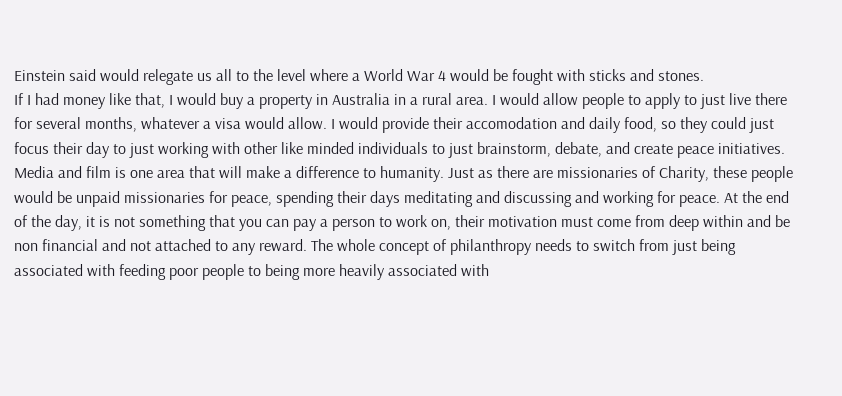Einstein said would relegate us all to the level where a World War 4 would be fought with sticks and stones.
If I had money like that, I would buy a property in Australia in a rural area. I would allow people to apply to just live there for several months, whatever a visa would allow. I would provide their accomodation and daily food, so they could just focus their day to just working with other like minded individuals to just brainstorm, debate, and create peace initiatives. Media and film is one area that will make a difference to humanity. Just as there are missionaries of Charity, these people would be unpaid missionaries for peace, spending their days meditating and discussing and working for peace. At the end of the day, it is not something that you can pay a person to work on, their motivation must come from deep within and be non financial and not attached to any reward. The whole concept of philanthropy needs to switch from just being associated with feeding poor people to being more heavily associated with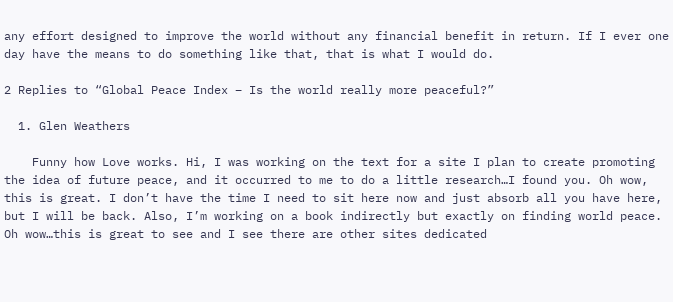any effort designed to improve the world without any financial benefit in return. If I ever one day have the means to do something like that, that is what I would do.

2 Replies to “Global Peace Index – Is the world really more peaceful?”

  1. Glen Weathers

    Funny how Love works. Hi, I was working on the text for a site I plan to create promoting the idea of future peace, and it occurred to me to do a little research…I found you. Oh wow, this is great. I don’t have the time I need to sit here now and just absorb all you have here, but I will be back. Also, I’m working on a book indirectly but exactly on finding world peace. Oh wow…this is great to see and I see there are other sites dedicated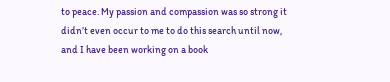to peace. My passion and compassion was so strong it didn’t even occur to me to do this search until now, and I have been working on a book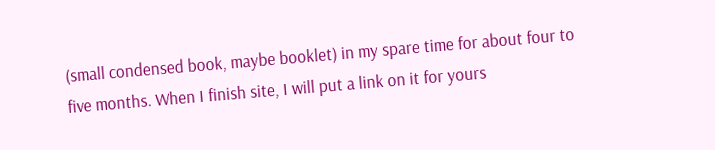(small condensed book, maybe booklet) in my spare time for about four to five months. When I finish site, I will put a link on it for yours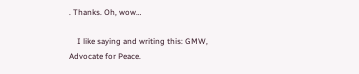. Thanks. Oh, wow…

    I like saying and writing this: GMW, Advocate for Peace.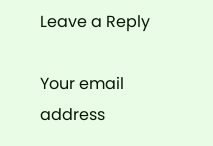Leave a Reply

Your email address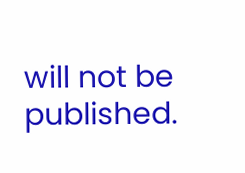will not be published.